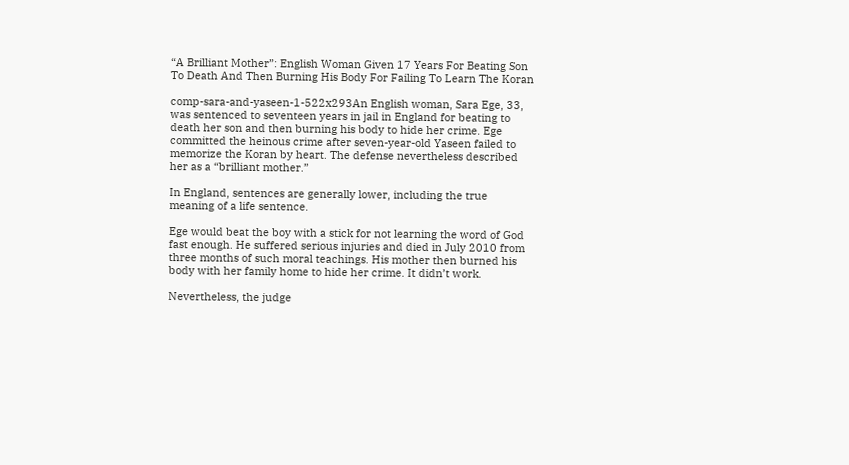“A Brilliant Mother”: English Woman Given 17 Years For Beating Son To Death And Then Burning His Body For Failing To Learn The Koran

comp-sara-and-yaseen-1-522x293An English woman, Sara Ege, 33, was sentenced to seventeen years in jail in England for beating to death her son and then burning his body to hide her crime. Ege committed the heinous crime after seven-year-old Yaseen failed to memorize the Koran by heart. The defense nevertheless described her as a “brilliant mother.”

In England, sentences are generally lower, including the true meaning of a life sentence.

Ege would beat the boy with a stick for not learning the word of God fast enough. He suffered serious injuries and died in July 2010 from three months of such moral teachings. His mother then burned his body with her family home to hide her crime. It didn’t work.

Nevertheless, the judge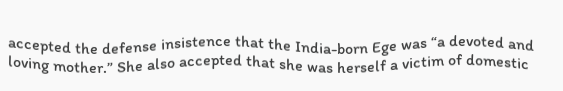accepted the defense insistence that the India-born Ege was “a devoted and loving mother.” She also accepted that she was herself a victim of domestic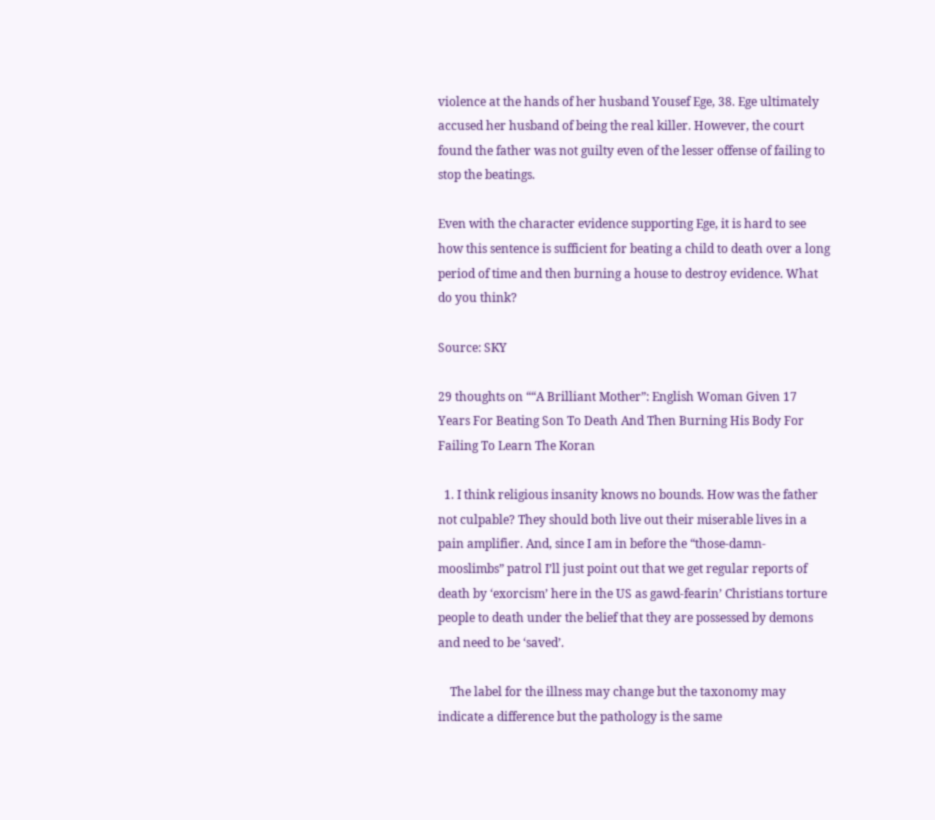violence at the hands of her husband Yousef Ege, 38. Ege ultimately accused her husband of being the real killer. However, the court found the father was not guilty even of the lesser offense of failing to stop the beatings.

Even with the character evidence supporting Ege, it is hard to see how this sentence is sufficient for beating a child to death over a long period of time and then burning a house to destroy evidence. What do you think?

Source: SKY

29 thoughts on ““A Brilliant Mother”: English Woman Given 17 Years For Beating Son To Death And Then Burning His Body For Failing To Learn The Koran

  1. I think religious insanity knows no bounds. How was the father not culpable? They should both live out their miserable lives in a pain amplifier. And, since I am in before the “those-damn-mooslimbs” patrol I’ll just point out that we get regular reports of death by ‘exorcism’ here in the US as gawd-fearin’ Christians torture people to death under the belief that they are possessed by demons and need to be ‘saved’.

    The label for the illness may change but the taxonomy may indicate a difference but the pathology is the same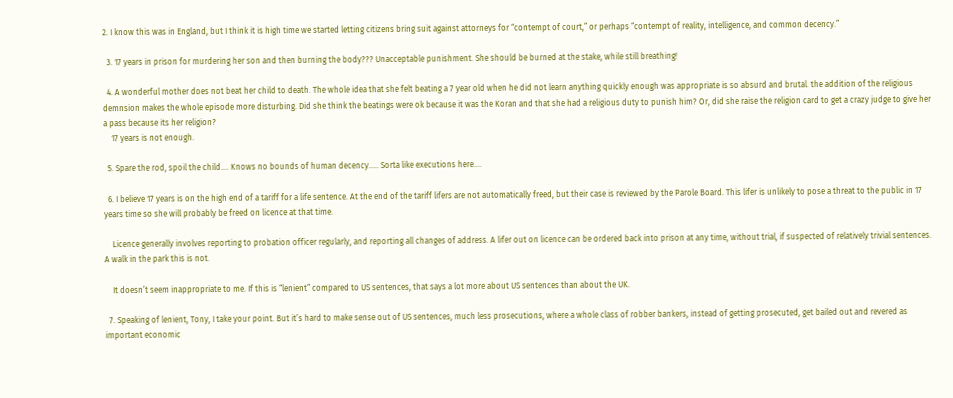2. I know this was in England, but I think it is high time we started letting citizens bring suit against attorneys for “contempt of court,” or perhaps “contempt of reality, intelligence, and common decency.”

  3. 17 years in prison for murdering her son and then burning the body??? Unacceptable punishment. She should be burned at the stake, while still breathing!

  4. A wonderful mother does not beat her child to death. The whole idea that she felt beating a 7 year old when he did not learn anything quickly enough was appropriate is so absurd and brutal. the addition of the religious demnsion makes the whole episode more disturbing. Did she think the beatings were ok because it was the Koran and that she had a religious duty to punish him? Or, did she raise the religion card to get a crazy judge to give her a pass because its her religion?
    17 years is not enough.

  5. Spare the rod, spoil the child…. Knows no bounds of human decency….. Sorta like executions here….

  6. I believe 17 years is on the high end of a tariff for a life sentence. At the end of the tariff lifers are not automatically freed, but their case is reviewed by the Parole Board. This lifer is unlikely to pose a threat to the public in 17 years time so she will probably be freed on licence at that time.

    Licence generally involves reporting to probation officer regularly, and reporting all changes of address. A lifer out on licence can be ordered back into prison at any time, without trial, if suspected of relatively trivial sentences. A walk in the park this is not.

    It doesn’t seem inappropriate to me. If this is “lenient” compared to US sentences, that says a lot more about US sentences than about the UK.

  7. Speaking of lenient, Tony, I take your point. But it’s hard to make sense out of US sentences, much less prosecutions, where a whole class of robber bankers, instead of getting prosecuted, get bailed out and revered as important economic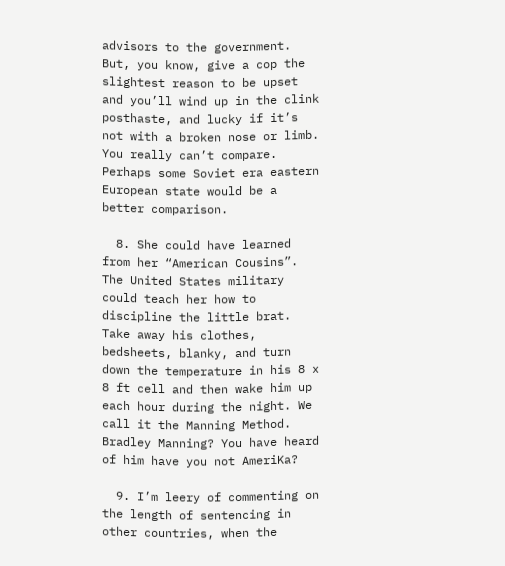advisors to the government. But, you know, give a cop the slightest reason to be upset and you’ll wind up in the clink posthaste, and lucky if it’s not with a broken nose or limb. You really can’t compare. Perhaps some Soviet era eastern European state would be a better comparison.

  8. She could have learned from her “American Cousins”. The United States military could teach her how to discipline the little brat. Take away his clothes, bedsheets, blanky, and turn down the temperature in his 8 x 8 ft cell and then wake him up each hour during the night. We call it the Manning Method. Bradley Manning? You have heard of him have you not AmeriKa?

  9. I’m leery of commenting on the length of sentencing in other countries, when the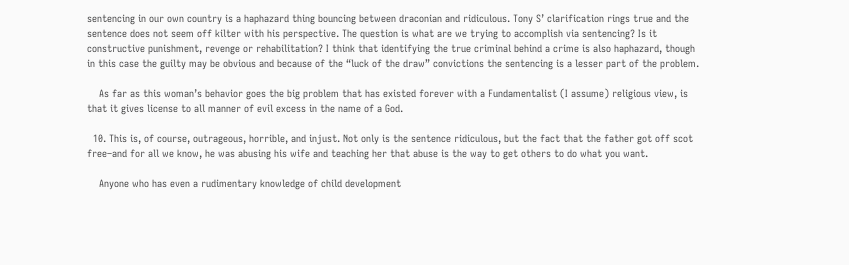sentencing in our own country is a haphazard thing bouncing between draconian and ridiculous. Tony S’ clarification rings true and the sentence does not seem off kilter with his perspective. The question is what are we trying to accomplish via sentencing? Is it constructive punishment, revenge or rehabilitation? I think that identifying the true criminal behind a crime is also haphazard, though in this case the guilty may be obvious and because of the “luck of the draw” convictions the sentencing is a lesser part of the problem.

    As far as this woman’s behavior goes the big problem that has existed forever with a Fundamentalist (I assume) religious view, is that it gives license to all manner of evil excess in the name of a God.

  10. This is, of course, outrageous, horrible, and injust. Not only is the sentence ridiculous, but the fact that the father got off scot free–and for all we know, he was abusing his wife and teaching her that abuse is the way to get others to do what you want.

    Anyone who has even a rudimentary knowledge of child development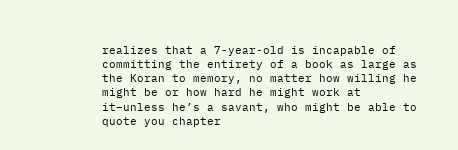realizes that a 7-year-old is incapable of committing the entirety of a book as large as the Koran to memory, no matter how willing he might be or how hard he might work at it–unless he’s a savant, who might be able to quote you chapter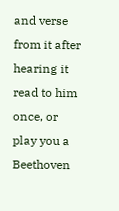and verse from it after hearing it read to him once, or play you a Beethoven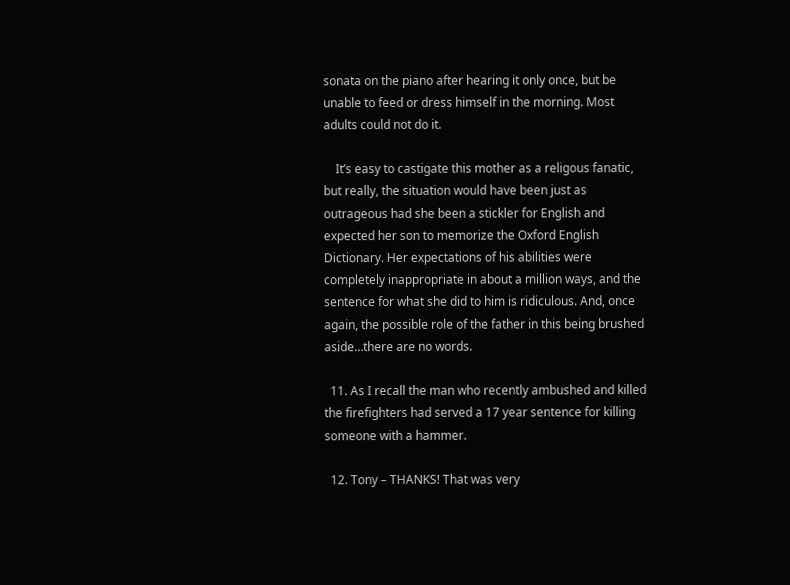sonata on the piano after hearing it only once, but be unable to feed or dress himself in the morning. Most adults could not do it.

    It’s easy to castigate this mother as a religous fanatic, but really, the situation would have been just as outrageous had she been a stickler for English and expected her son to memorize the Oxford English Dictionary. Her expectations of his abilities were completely inappropriate in about a million ways, and the sentence for what she did to him is ridiculous. And, once again, the possible role of the father in this being brushed aside…there are no words.

  11. As I recall the man who recently ambushed and killed the firefighters had served a 17 year sentence for killing someone with a hammer.

  12. Tony – THANKS! That was very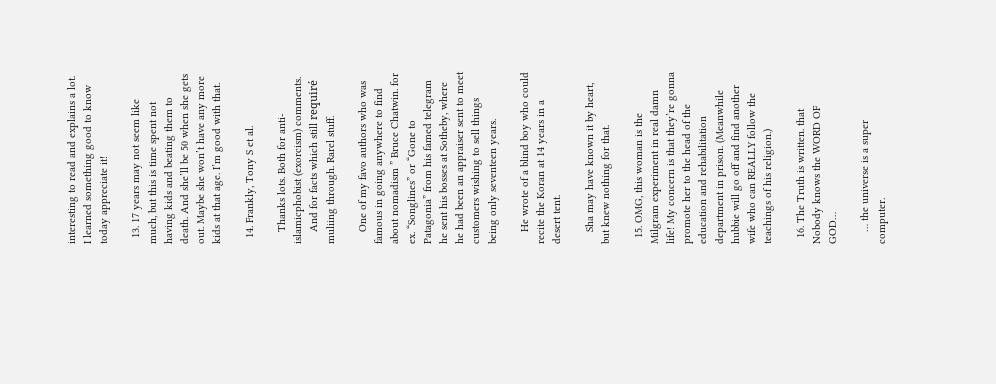interesting to read and explains a lot. I learned something good to know today appreciate it!

  13. 17 years may not seem like much, but this is time spent not having kids and beating them to death. And she’ll be 50 when she gets out. Maybe she won’t have any more kids at that age. I’m good with that.

  14. Frankly, Tony S et al.

    Thanks lots. Both for anti-islamicphobist (exorcism) comments.
    And for facts which still requiré muliing through. Rarel stuff.

    One of my favo authors who was famous in going anywhere to find about nomadism ” Bruce Chatwin. for ex. “Songlines” or “Gone to Patagonia” from his famed telegram he sent his bosses at Sotheby, where he had been an appraiser sent to meet customers wishing to sell things being only seventeen years.

    He wrote of a blind boy who could recite the Koran at 14 years in a desert tent.

    Sha may have known it by heart, but knew nothing for that.

  15. OMG, this woman is the Milgram experiment in real damn life! My concern is that they’re gonna promote her to the head of the education and rehabilitation department in prison. (Meanwhile hubbie will go off and find another wife who can REALLY follow the teachings of his religion.)

  16. The Truth is written. that Nobody knows the WORD OF GOD…

    … the universe is a super computer.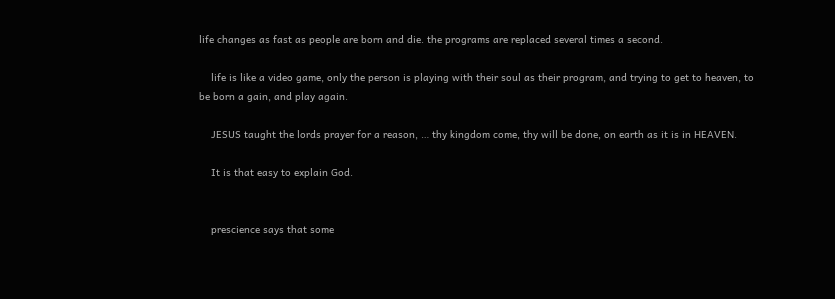life changes as fast as people are born and die. the programs are replaced several times a second.

    life is like a video game, only the person is playing with their soul as their program, and trying to get to heaven, to be born a gain, and play again.

    JESUS taught the lords prayer for a reason, … thy kingdom come, thy will be done, on earth as it is in HEAVEN.

    It is that easy to explain God.


    prescience says that some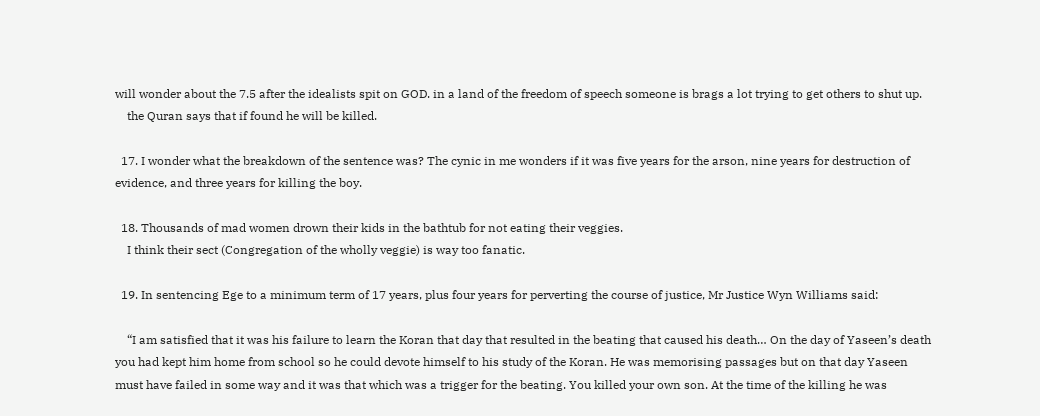will wonder about the 7.5 after the idealists spit on GOD. in a land of the freedom of speech someone is brags a lot trying to get others to shut up.
    the Quran says that if found he will be killed.

  17. I wonder what the breakdown of the sentence was? The cynic in me wonders if it was five years for the arson, nine years for destruction of evidence, and three years for killing the boy.

  18. Thousands of mad women drown their kids in the bathtub for not eating their veggies.
    I think their sect (Congregation of the wholly veggie) is way too fanatic.

  19. In sentencing Ege to a minimum term of 17 years, plus four years for perverting the course of justice, Mr Justice Wyn Williams said:

    “I am satisfied that it was his failure to learn the Koran that day that resulted in the beating that caused his death… On the day of Yaseen’s death you had kept him home from school so he could devote himself to his study of the Koran. He was memorising passages but on that day Yaseen must have failed in some way and it was that which was a trigger for the beating. You killed your own son. At the time of the killing he was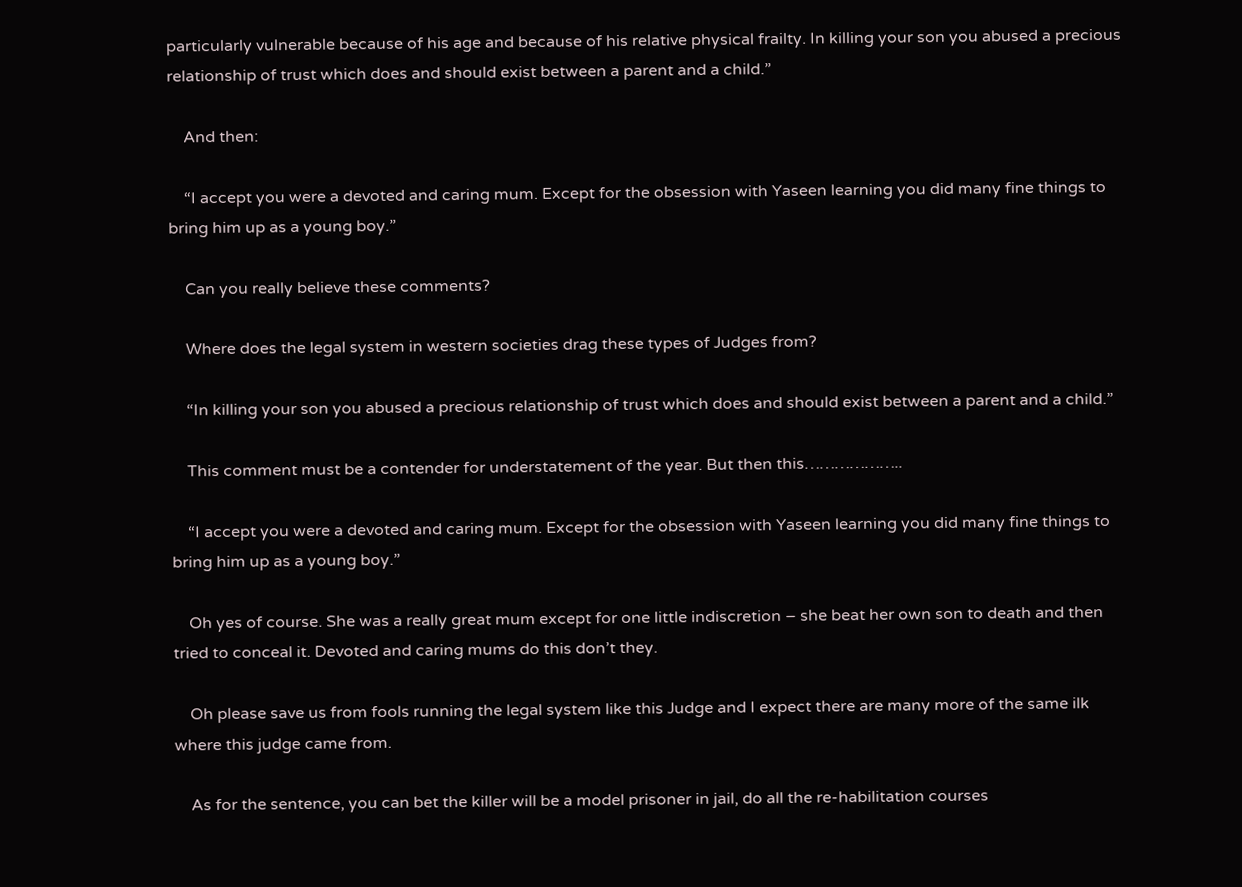particularly vulnerable because of his age and because of his relative physical frailty. In killing your son you abused a precious relationship of trust which does and should exist between a parent and a child.”

    And then:

    “I accept you were a devoted and caring mum. Except for the obsession with Yaseen learning you did many fine things to bring him up as a young boy.”

    Can you really believe these comments?

    Where does the legal system in western societies drag these types of Judges from?

    “In killing your son you abused a precious relationship of trust which does and should exist between a parent and a child.”

    This comment must be a contender for understatement of the year. But then this………………..

    “I accept you were a devoted and caring mum. Except for the obsession with Yaseen learning you did many fine things to bring him up as a young boy.”

    Oh yes of course. She was a really great mum except for one little indiscretion – she beat her own son to death and then tried to conceal it. Devoted and caring mums do this don’t they.

    Oh please save us from fools running the legal system like this Judge and I expect there are many more of the same ilk where this judge came from.

    As for the sentence, you can bet the killer will be a model prisoner in jail, do all the re-habilitation courses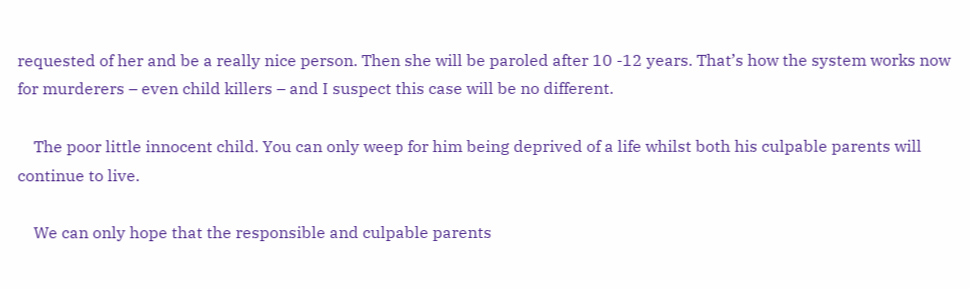requested of her and be a really nice person. Then she will be paroled after 10 -12 years. That’s how the system works now for murderers – even child killers – and I suspect this case will be no different.

    The poor little innocent child. You can only weep for him being deprived of a life whilst both his culpable parents will continue to live.

    We can only hope that the responsible and culpable parents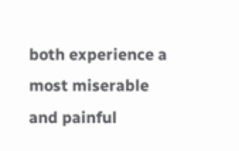both experience a most miserable and painful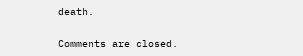death.

Comments are closed.